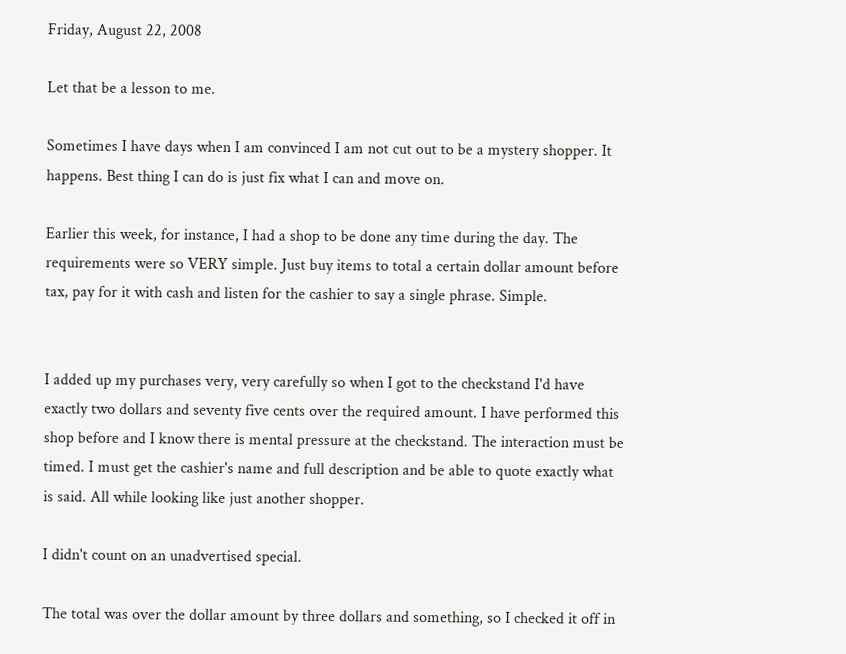Friday, August 22, 2008

Let that be a lesson to me.

Sometimes I have days when I am convinced I am not cut out to be a mystery shopper. It happens. Best thing I can do is just fix what I can and move on.

Earlier this week, for instance, I had a shop to be done any time during the day. The requirements were so VERY simple. Just buy items to total a certain dollar amount before tax, pay for it with cash and listen for the cashier to say a single phrase. Simple.


I added up my purchases very, very carefully so when I got to the checkstand I'd have exactly two dollars and seventy five cents over the required amount. I have performed this shop before and I know there is mental pressure at the checkstand. The interaction must be timed. I must get the cashier's name and full description and be able to quote exactly what is said. All while looking like just another shopper.

I didn't count on an unadvertised special.

The total was over the dollar amount by three dollars and something, so I checked it off in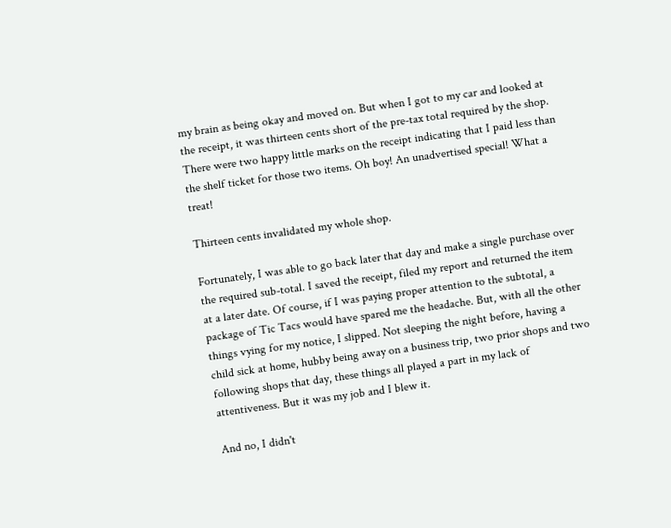my brain as being okay and moved on. But when I got to my car and looked at the receipt, it was thirteen cents short of the pre-tax total required by the shop. There were two happy little marks on the receipt indicating that I paid less than the shelf ticket for those two items. Oh boy! An unadvertised special! What a treat!

Thirteen cents invalidated my whole shop.

Fortunately, I was able to go back later that day and make a single purchase over the required sub-total. I saved the receipt, filed my report and returned the item at a later date. Of course, if I was paying proper attention to the subtotal, a package of Tic Tacs would have spared me the headache. But, with all the other things vying for my notice, I slipped. Not sleeping the night before, having a child sick at home, hubby being away on a business trip, two prior shops and two following shops that day, these things all played a part in my lack of attentiveness. But it was my job and I blew it.

And no, I didn't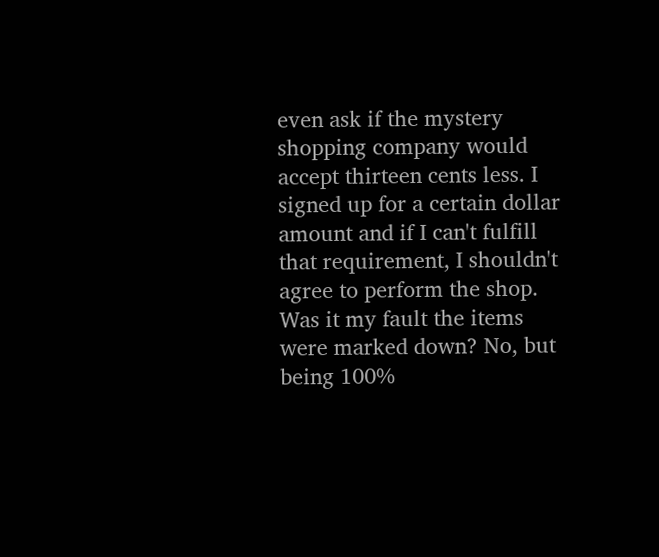even ask if the mystery shopping company would accept thirteen cents less. I signed up for a certain dollar amount and if I can't fulfill that requirement, I shouldn't agree to perform the shop. Was it my fault the items were marked down? No, but being 100%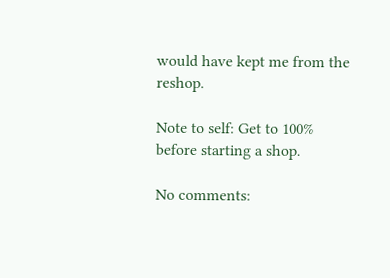would have kept me from the reshop.

Note to self: Get to 100% before starting a shop.

No comments: